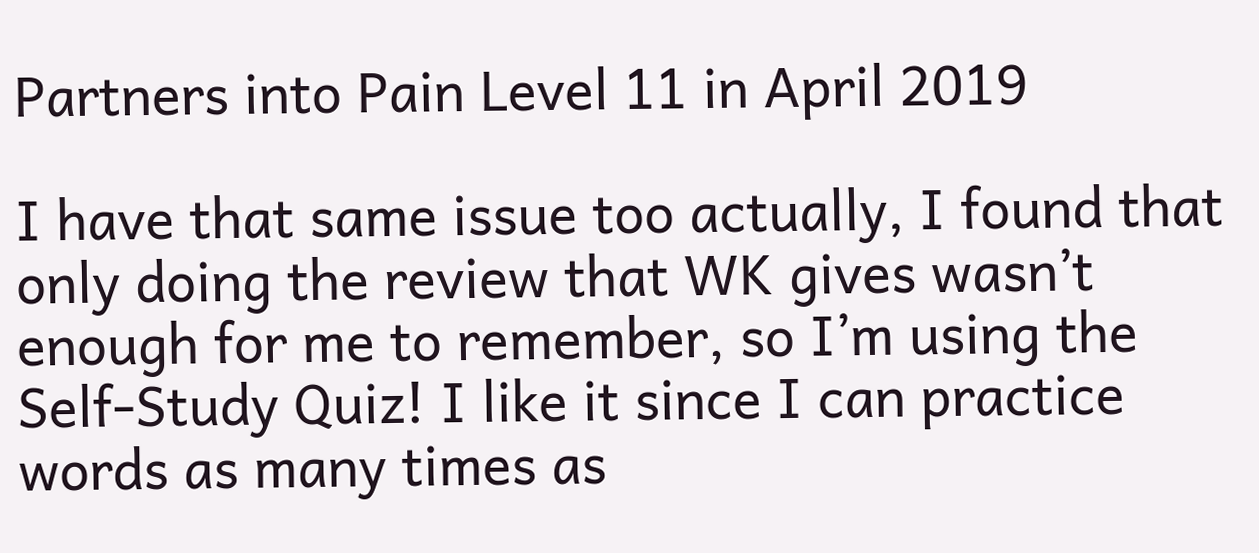Partners into Pain Level 11 in April 2019

I have that same issue too actually, I found that only doing the review that WK gives wasn’t enough for me to remember, so I’m using the Self-Study Quiz! I like it since I can practice words as many times as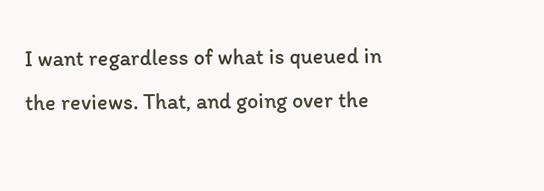I want regardless of what is queued in the reviews. That, and going over the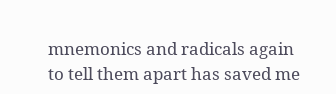mnemonics and radicals again to tell them apart has saved me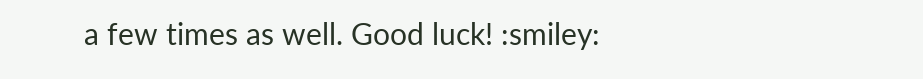a few times as well. Good luck! :smiley: